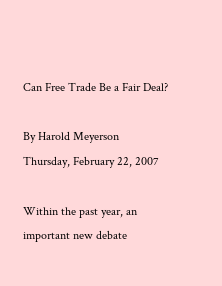Can Free Trade Be a Fair Deal?

By Harold Meyerson
Thursday, February 22, 2007

Within the past year, an important new debate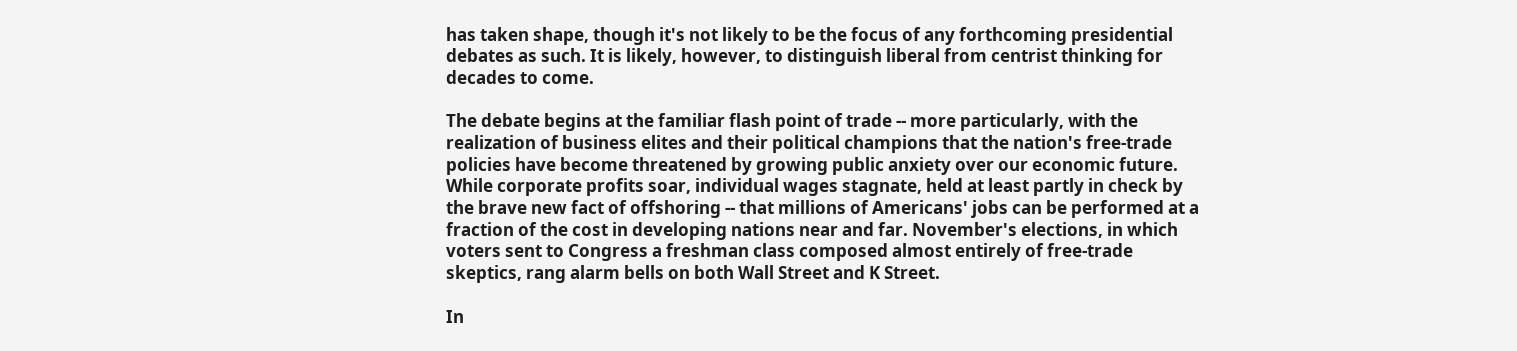has taken shape, though it's not likely to be the focus of any forthcoming presidential debates as such. It is likely, however, to distinguish liberal from centrist thinking for decades to come.

The debate begins at the familiar flash point of trade -- more particularly, with the realization of business elites and their political champions that the nation's free-trade policies have become threatened by growing public anxiety over our economic future. While corporate profits soar, individual wages stagnate, held at least partly in check by the brave new fact of offshoring -- that millions of Americans' jobs can be performed at a fraction of the cost in developing nations near and far. November's elections, in which voters sent to Congress a freshman class composed almost entirely of free-trade skeptics, rang alarm bells on both Wall Street and K Street.

In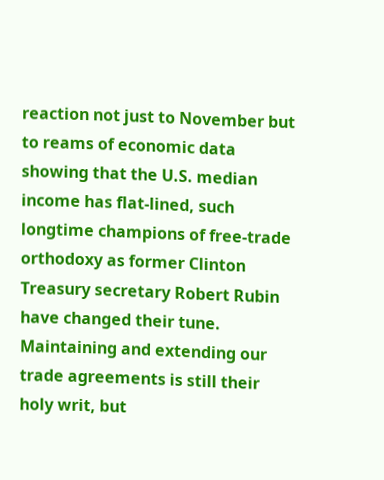reaction not just to November but to reams of economic data showing that the U.S. median income has flat-lined, such longtime champions of free-trade orthodoxy as former Clinton Treasury secretary Robert Rubin have changed their tune. Maintaining and extending our trade agreements is still their holy writ, but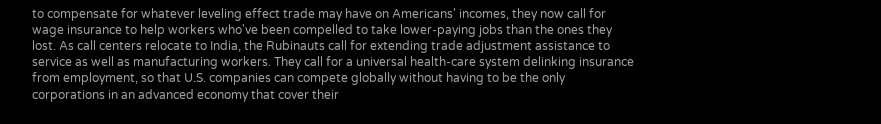to compensate for whatever leveling effect trade may have on Americans' incomes, they now call for wage insurance to help workers who've been compelled to take lower-paying jobs than the ones they lost. As call centers relocate to India, the Rubinauts call for extending trade adjustment assistance to service as well as manufacturing workers. They call for a universal health-care system delinking insurance from employment, so that U.S. companies can compete globally without having to be the only corporations in an advanced economy that cover their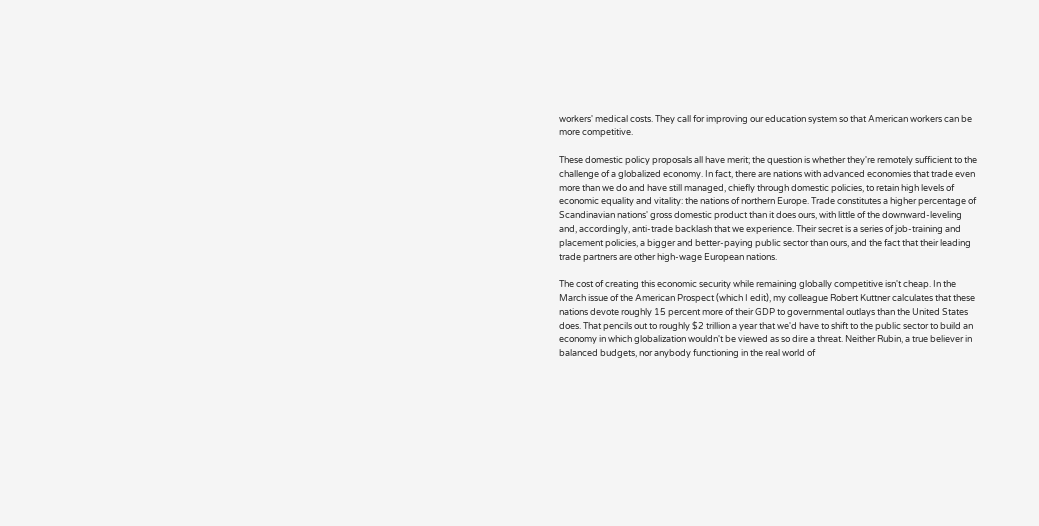workers' medical costs. They call for improving our education system so that American workers can be more competitive.

These domestic policy proposals all have merit; the question is whether they're remotely sufficient to the challenge of a globalized economy. In fact, there are nations with advanced economies that trade even more than we do and have still managed, chiefly through domestic policies, to retain high levels of economic equality and vitality: the nations of northern Europe. Trade constitutes a higher percentage of Scandinavian nations' gross domestic product than it does ours, with little of the downward-leveling and, accordingly, anti-trade backlash that we experience. Their secret is a series of job-training and placement policies, a bigger and better-paying public sector than ours, and the fact that their leading trade partners are other high-wage European nations.

The cost of creating this economic security while remaining globally competitive isn't cheap. In the March issue of the American Prospect (which I edit), my colleague Robert Kuttner calculates that these nations devote roughly 15 percent more of their GDP to governmental outlays than the United States does. That pencils out to roughly $2 trillion a year that we'd have to shift to the public sector to build an economy in which globalization wouldn't be viewed as so dire a threat. Neither Rubin, a true believer in balanced budgets, nor anybody functioning in the real world of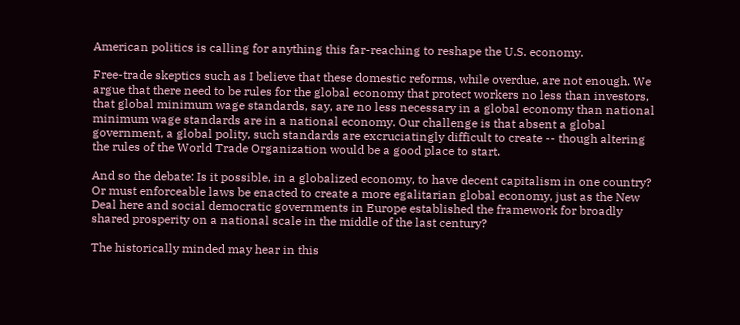American politics is calling for anything this far-reaching to reshape the U.S. economy.

Free-trade skeptics such as I believe that these domestic reforms, while overdue, are not enough. We argue that there need to be rules for the global economy that protect workers no less than investors, that global minimum wage standards, say, are no less necessary in a global economy than national minimum wage standards are in a national economy. Our challenge is that absent a global government, a global polity, such standards are excruciatingly difficult to create -- though altering the rules of the World Trade Organization would be a good place to start.

And so the debate: Is it possible, in a globalized economy, to have decent capitalism in one country? Or must enforceable laws be enacted to create a more egalitarian global economy, just as the New Deal here and social democratic governments in Europe established the framework for broadly shared prosperity on a national scale in the middle of the last century?

The historically minded may hear in this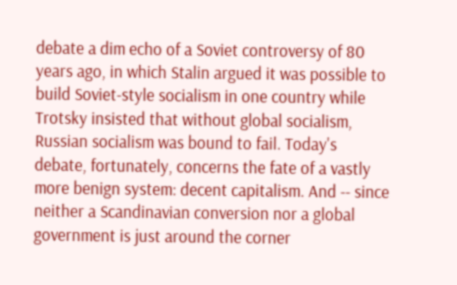debate a dim echo of a Soviet controversy of 80 years ago, in which Stalin argued it was possible to build Soviet-style socialism in one country while Trotsky insisted that without global socialism, Russian socialism was bound to fail. Today's debate, fortunately, concerns the fate of a vastly more benign system: decent capitalism. And -- since neither a Scandinavian conversion nor a global government is just around the corner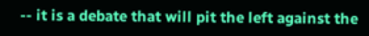-- it is a debate that will pit the left against the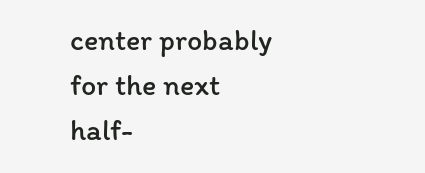center probably for the next half-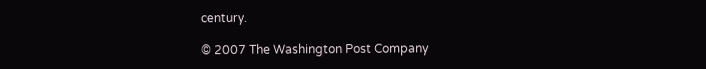century.

© 2007 The Washington Post Company